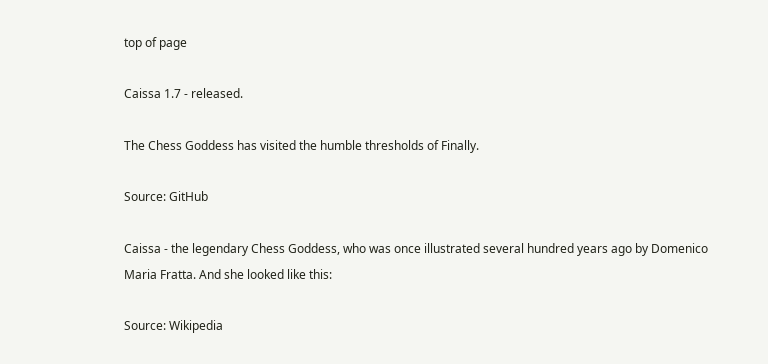top of page

Caissa 1.7 - released.

The Chess Goddess has visited the humble thresholds of Finally.

Source: GitHub

Caissa - the legendary Chess Goddess, who was once illustrated several hundred years ago by Domenico Maria Fratta. And she looked like this:

Source: Wikipedia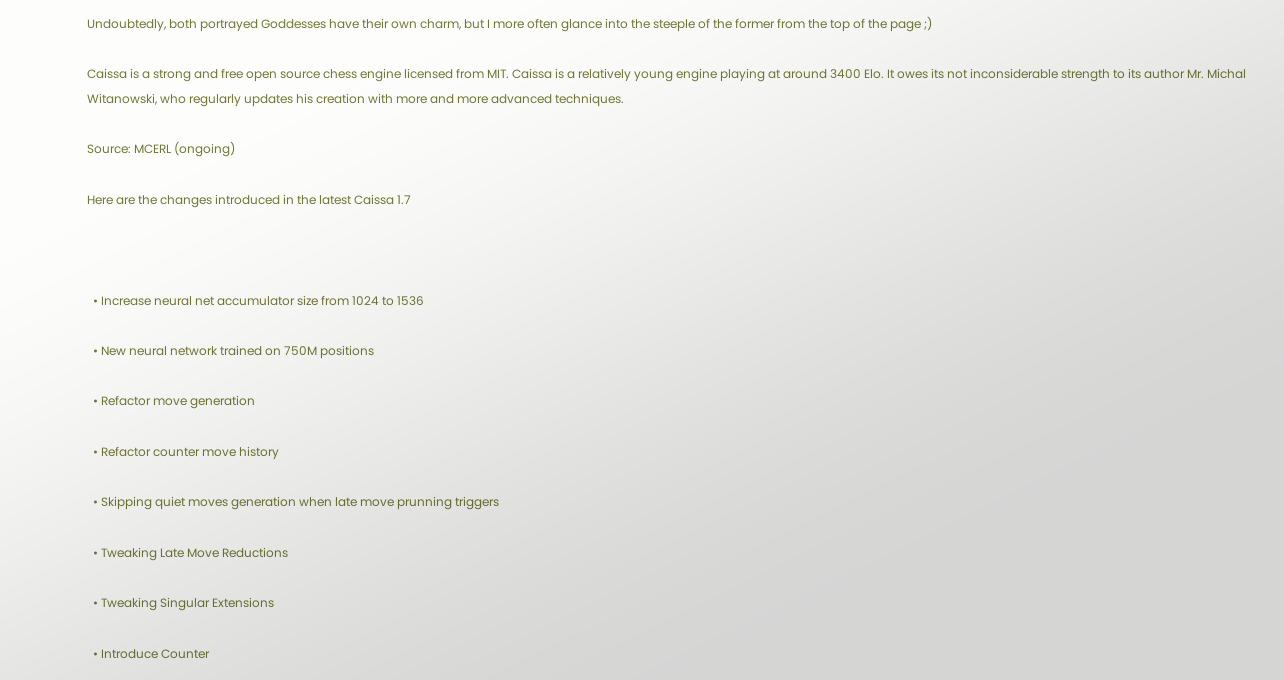Undoubtedly, both portrayed Goddesses have their own charm, but I more often glance into the steeple of the former from the top of the page ;)

Caissa is a strong and free open source chess engine licensed from MIT. Caissa is a relatively young engine playing at around 3400 Elo. It owes its not inconsiderable strength to its author Mr. Michal Witanowski, who regularly updates his creation with more and more advanced techniques.

Source: MCERL (ongoing)

Here are the changes introduced in the latest Caissa 1.7



  • Increase neural net accumulator size from 1024 to 1536

  • New neural network trained on 750M positions

  • Refactor move generation

  • Refactor counter move history

  • Skipping quiet moves generation when late move prunning triggers

  • Tweaking Late Move Reductions

  • Tweaking Singular Extensions

  • Introduce Counter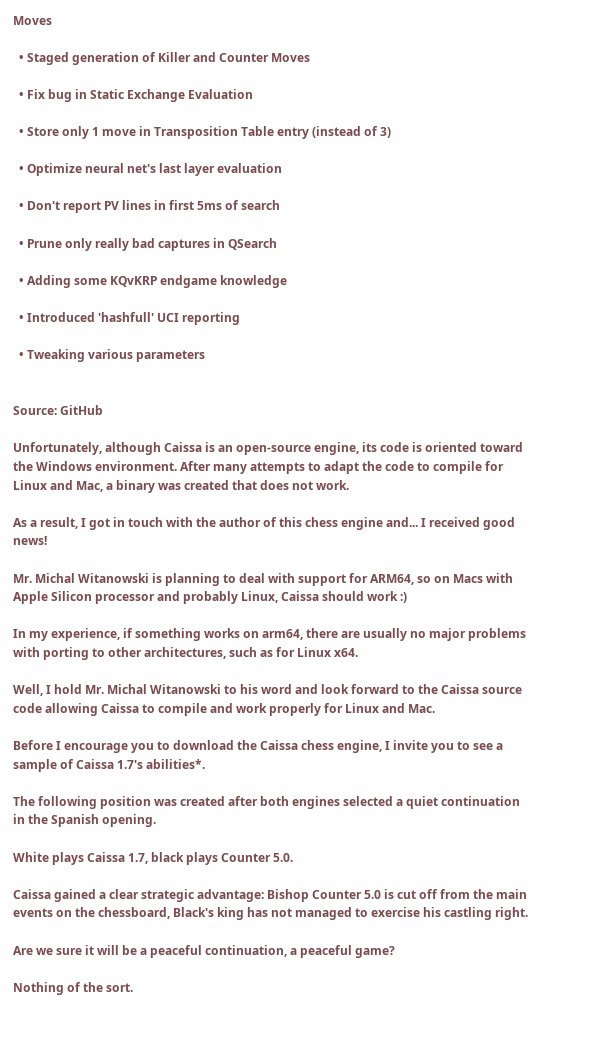Moves

  • Staged generation of Killer and Counter Moves

  • Fix bug in Static Exchange Evaluation

  • Store only 1 move in Transposition Table entry (instead of 3)

  • Optimize neural net's last layer evaluation

  • Don't report PV lines in first 5ms of search

  • Prune only really bad captures in QSearch

  • Adding some KQvKRP endgame knowledge

  • Introduced 'hashfull' UCI reporting

  • Tweaking various parameters


Source: GitHub

Unfortunately, although Caissa is an open-source engine, its code is oriented toward the Windows environment. After many attempts to adapt the code to compile for Linux and Mac, a binary was created that does not work.

As a result, I got in touch with the author of this chess engine and... I received good news!

Mr. Michal Witanowski is planning to deal with support for ARM64, so on Macs with Apple Silicon processor and probably Linux, Caissa should work :)

In my experience, if something works on arm64, there are usually no major problems with porting to other architectures, such as for Linux x64.

Well, I hold Mr. Michal Witanowski to his word and look forward to the Caissa source code allowing Caissa to compile and work properly for Linux and Mac.

Before I encourage you to download the Caissa chess engine, I invite you to see a sample of Caissa 1.7's abilities*.

The following position was created after both engines selected a quiet continuation in the Spanish opening.

White plays Caissa 1.7, black plays Counter 5.0.

Caissa gained a clear strategic advantage: Bishop Counter 5.0 is cut off from the main events on the chessboard, Black's king has not managed to exercise his castling right.

Are we sure it will be a peaceful continuation, a peaceful game?

Nothing of the sort.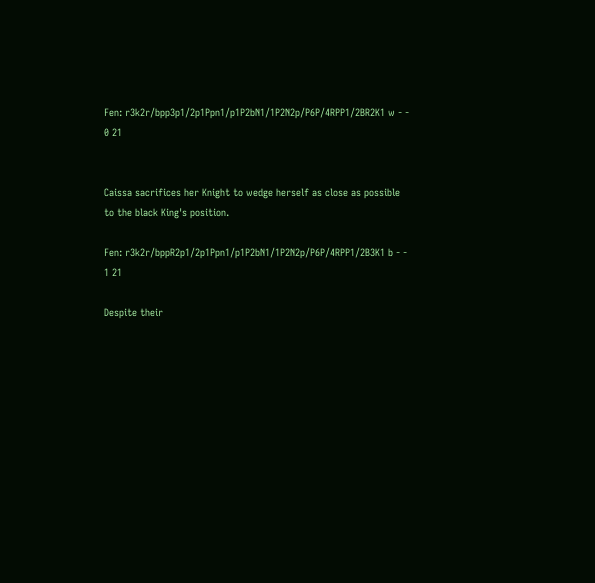Fen: r3k2r/bpp3p1/2p1Ppn1/p1P2bN1/1P2N2p/P6P/4RPP1/2BR2K1 w - - 0 21


Caissa sacrifices her Knight to wedge herself as close as possible to the black King's position.

Fen: r3k2r/bppR2p1/2p1Ppn1/p1P2bN1/1P2N2p/P6P/4RPP1/2B3K1 b - - 1 21

Despite their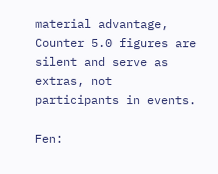material advantage, Counter 5.0 figures are silent and serve as extras, not participants in events.

Fen: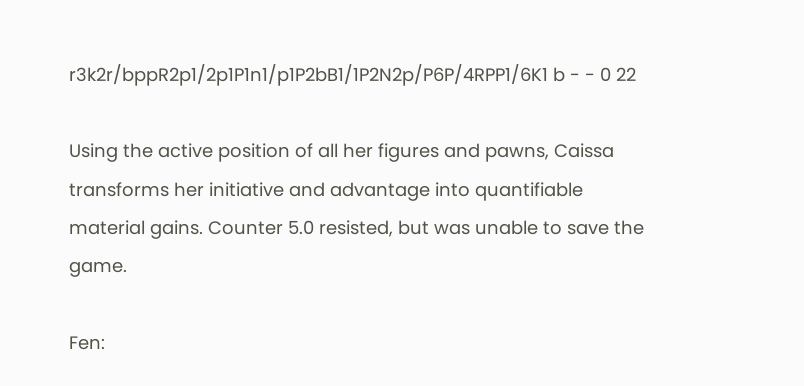r3k2r/bppR2p1/2p1P1n1/p1P2bB1/1P2N2p/P6P/4RPP1/6K1 b - - 0 22

Using the active position of all her figures and pawns, Caissa transforms her initiative and advantage into quantifiable material gains. Counter 5.0 resisted, but was unable to save the game.

Fen: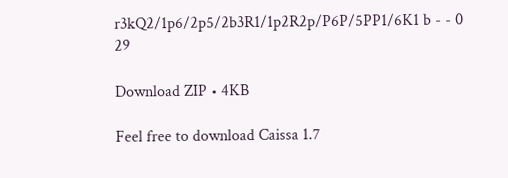r3kQ2/1p6/2p5/2b3R1/1p2R2p/P6P/5PP1/6K1 b - - 0 29

Download ZIP • 4KB

Feel free to download Caissa 1.7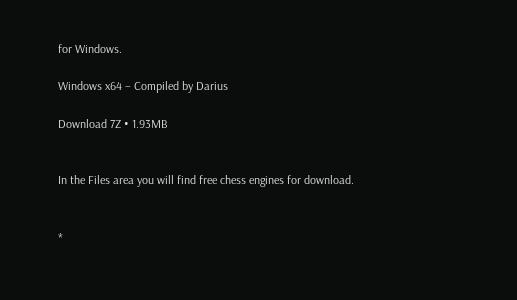for Windows.

Windows x64 – Compiled by Darius

Download 7Z • 1.93MB


In the Files area you will find free chess engines for download.


*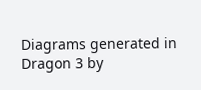Diagrams generated in Dragon 3 by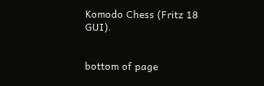Komodo Chess (Fritz 18 GUI).


bottom of page